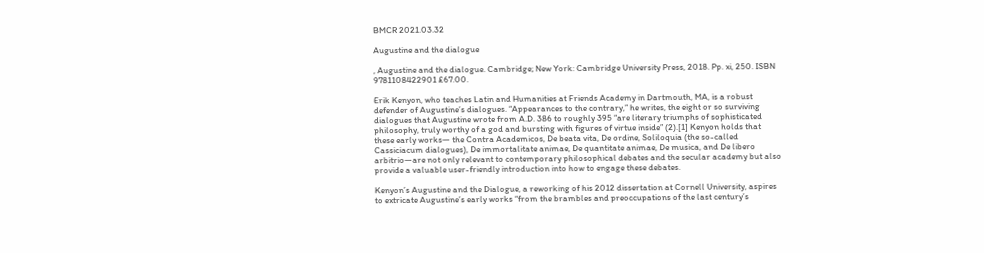BMCR 2021.03.32

Augustine and the dialogue

, Augustine and the dialogue. Cambridge; New York: Cambridge University Press, 2018. Pp. xi, 250. ISBN 9781108422901 £67.00.

Erik Kenyon, who teaches Latin and Humanities at Friends Academy in Dartmouth, MA, is a robust defender of Augustine’s dialogues. “Appearances to the contrary,” he writes, the eight or so surviving dialogues that Augustine wrote from A.D. 386 to roughly 395 “are literary triumphs of sophisticated philosophy, truly worthy of a god and bursting with figures of virtue inside” (2).[1] Kenyon holds that these early works— the Contra Academicos, De beata vita, De ordine, Soliloquia (the so-called Cassiciacum dialogues), De immortalitate animae, De quantitate animae, De musica, and De libero arbitrio—are not only relevant to contemporary philosophical debates and the secular academy but also provide a valuable user-friendly introduction into how to engage these debates.

Kenyon’s Augustine and the Dialogue, a reworking of his 2012 dissertation at Cornell University, aspires to extricate Augustine’s early works “from the brambles and preoccupations of the last century’s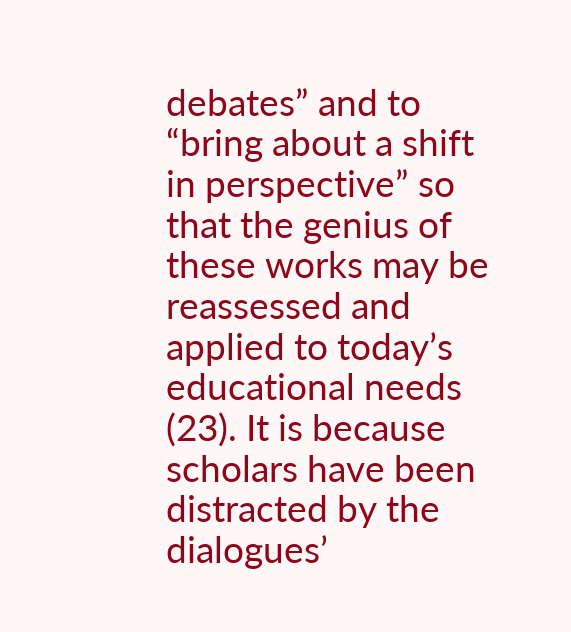debates” and to “bring about a shift in perspective” so that the genius of these works may be reassessed and applied to today’s educational needs (23). It is because scholars have been distracted by the dialogues’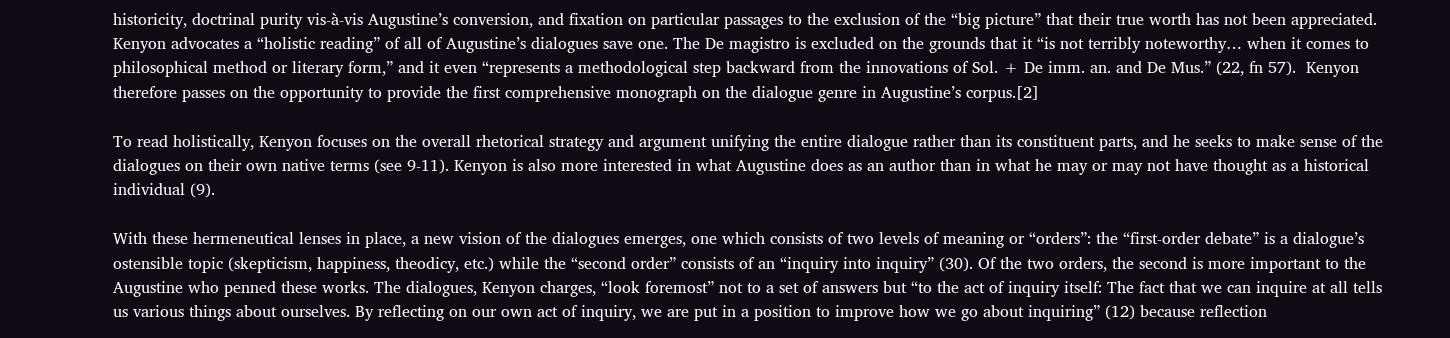historicity, doctrinal purity vis-à-vis Augustine’s conversion, and fixation on particular passages to the exclusion of the “big picture” that their true worth has not been appreciated. Kenyon advocates a “holistic reading” of all of Augustine’s dialogues save one. The De magistro is excluded on the grounds that it “is not terribly noteworthy… when it comes to philosophical method or literary form,” and it even “represents a methodological step backward from the innovations of Sol. + De imm. an. and De Mus.” (22, fn 57).  Kenyon therefore passes on the opportunity to provide the first comprehensive monograph on the dialogue genre in Augustine’s corpus.[2]

To read holistically, Kenyon focuses on the overall rhetorical strategy and argument unifying the entire dialogue rather than its constituent parts, and he seeks to make sense of the dialogues on their own native terms (see 9-11). Kenyon is also more interested in what Augustine does as an author than in what he may or may not have thought as a historical individual (9).

With these hermeneutical lenses in place, a new vision of the dialogues emerges, one which consists of two levels of meaning or “orders”: the “first-order debate” is a dialogue’s ostensible topic (skepticism, happiness, theodicy, etc.) while the “second order” consists of an “inquiry into inquiry” (30). Of the two orders, the second is more important to the Augustine who penned these works. The dialogues, Kenyon charges, “look foremost” not to a set of answers but “to the act of inquiry itself: The fact that we can inquire at all tells us various things about ourselves. By reflecting on our own act of inquiry, we are put in a position to improve how we go about inquiring” (12) because reflection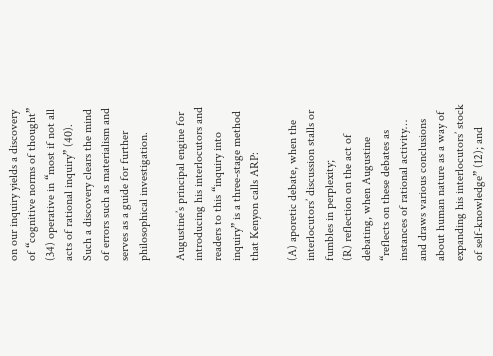on our inquiry yields a discovery of “cognitive norms of thought” (34) operative in “most if not all acts of rational inquiry” (40). Such a discovery clears the mind of errors such as materialism and serves as a guide for further philosophical investigation.

Augustine’s principal engine for introducing his interlocutors and readers to this “inquiry into inquiry” is a three-stage method that Kenyon calls ARP:

(A) aporetic debate, when the interlocutors’ discussion stalls or fumbles in perplexity;
(R) reflection on the act of debating, when Augustine “reflects on these debates as instances of rational activity… and draws various conclusions about human nature as a way of expanding his interlocutors’ stock of self-knowledge” (12); and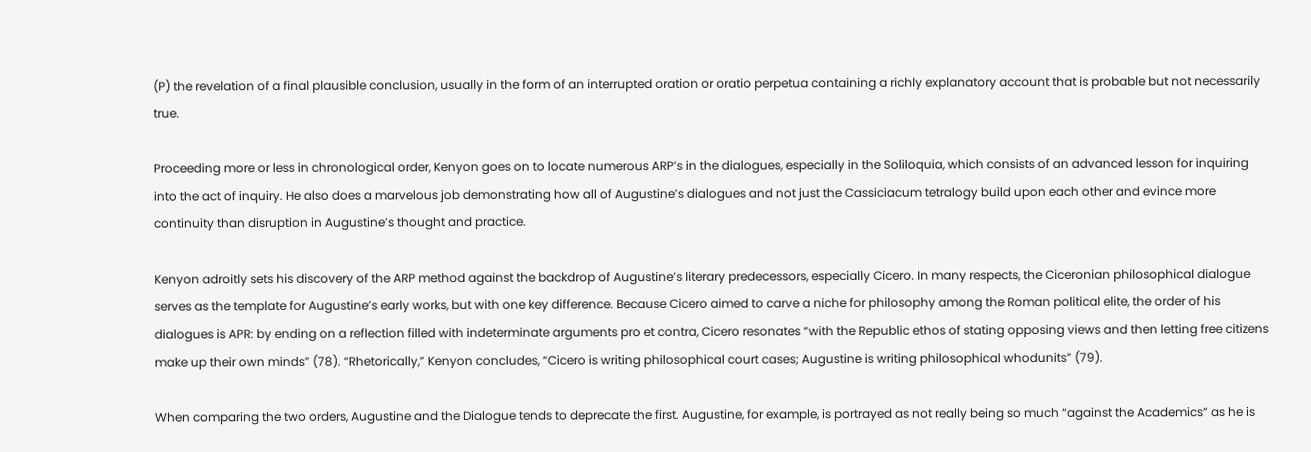(P) the revelation of a final plausible conclusion, usually in the form of an interrupted oration or oratio perpetua containing a richly explanatory account that is probable but not necessarily true.

Proceeding more or less in chronological order, Kenyon goes on to locate numerous ARP’s in the dialogues, especially in the Soliloquia, which consists of an advanced lesson for inquiring into the act of inquiry. He also does a marvelous job demonstrating how all of Augustine’s dialogues and not just the Cassiciacum tetralogy build upon each other and evince more continuity than disruption in Augustine’s thought and practice.

Kenyon adroitly sets his discovery of the ARP method against the backdrop of Augustine’s literary predecessors, especially Cicero. In many respects, the Ciceronian philosophical dialogue serves as the template for Augustine’s early works, but with one key difference. Because Cicero aimed to carve a niche for philosophy among the Roman political elite, the order of his dialogues is APR: by ending on a reflection filled with indeterminate arguments pro et contra, Cicero resonates “with the Republic ethos of stating opposing views and then letting free citizens make up their own minds” (78). “Rhetorically,” Kenyon concludes, “Cicero is writing philosophical court cases; Augustine is writing philosophical whodunits” (79).

When comparing the two orders, Augustine and the Dialogue tends to deprecate the first. Augustine, for example, is portrayed as not really being so much “against the Academics” as he is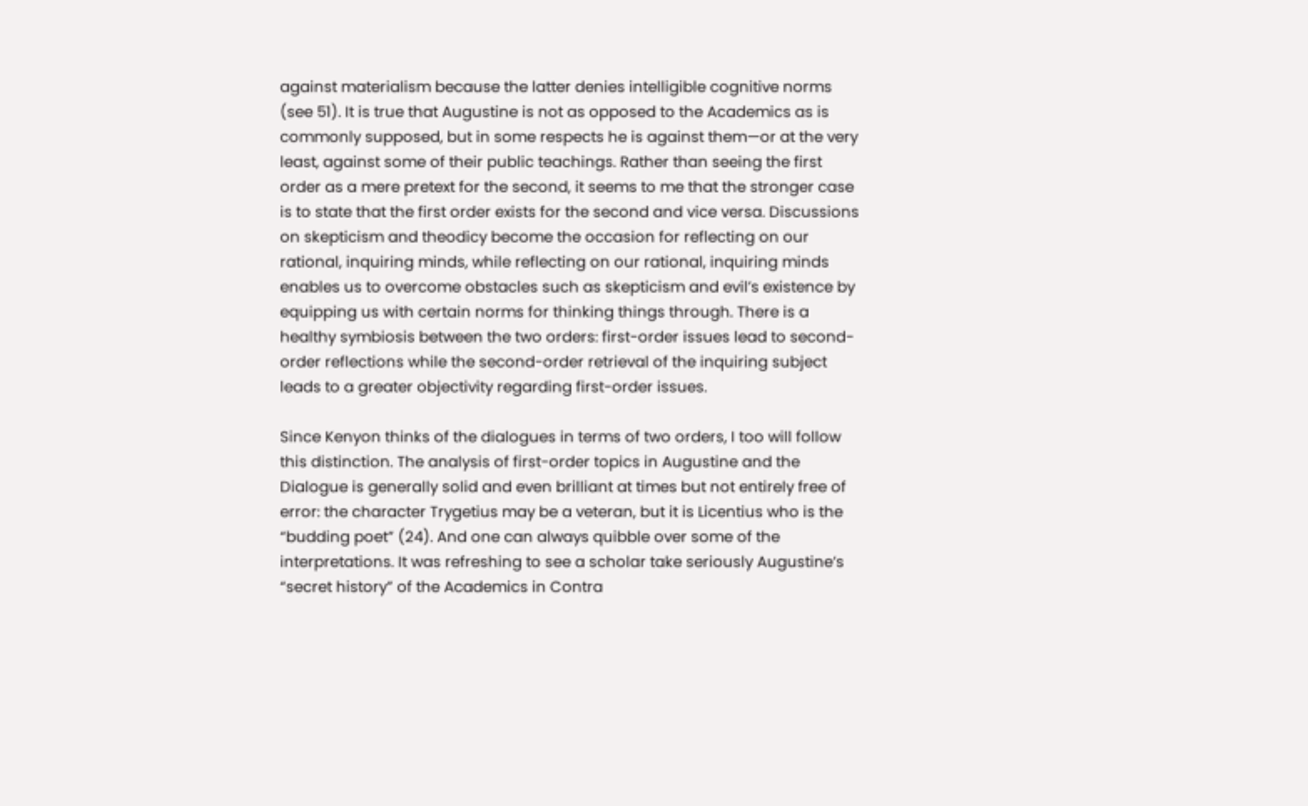against materialism because the latter denies intelligible cognitive norms (see 51). It is true that Augustine is not as opposed to the Academics as is commonly supposed, but in some respects he is against them—or at the very least, against some of their public teachings. Rather than seeing the first order as a mere pretext for the second, it seems to me that the stronger case is to state that the first order exists for the second and vice versa. Discussions on skepticism and theodicy become the occasion for reflecting on our rational, inquiring minds, while reflecting on our rational, inquiring minds enables us to overcome obstacles such as skepticism and evil’s existence by equipping us with certain norms for thinking things through. There is a healthy symbiosis between the two orders: first-order issues lead to second-order reflections while the second-order retrieval of the inquiring subject leads to a greater objectivity regarding first-order issues.

Since Kenyon thinks of the dialogues in terms of two orders, I too will follow this distinction. The analysis of first-order topics in Augustine and the Dialogue is generally solid and even brilliant at times but not entirely free of error: the character Trygetius may be a veteran, but it is Licentius who is the “budding poet” (24). And one can always quibble over some of the interpretations. It was refreshing to see a scholar take seriously Augustine’s “secret history” of the Academics in Contra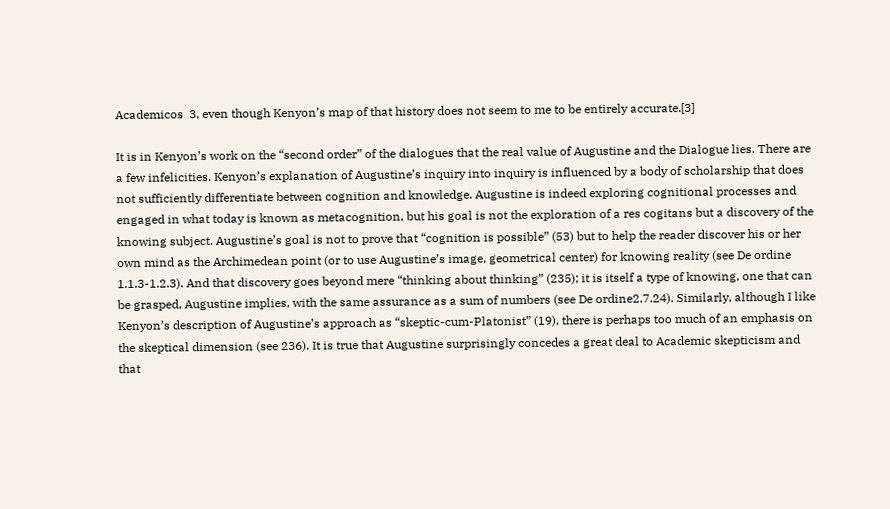Academicos  3, even though Kenyon’s map of that history does not seem to me to be entirely accurate.[3]

It is in Kenyon’s work on the “second order” of the dialogues that the real value of Augustine and the Dialogue lies. There are a few infelicities. Kenyon’s explanation of Augustine’s inquiry into inquiry is influenced by a body of scholarship that does not sufficiently differentiate between cognition and knowledge. Augustine is indeed exploring cognitional processes and engaged in what today is known as metacognition, but his goal is not the exploration of a res cogitans but a discovery of the knowing subject. Augustine’s goal is not to prove that “cognition is possible” (53) but to help the reader discover his or her own mind as the Archimedean point (or to use Augustine’s image, geometrical center) for knowing reality (see De ordine 1.1.3-1.2.3). And that discovery goes beyond mere “thinking about thinking” (235); it is itself a type of knowing, one that can be grasped, Augustine implies, with the same assurance as a sum of numbers (see De ordine2.7.24). Similarly, although I like Kenyon’s description of Augustine’s approach as “skeptic-cum-Platonist” (19), there is perhaps too much of an emphasis on the skeptical dimension (see 236). It is true that Augustine surprisingly concedes a great deal to Academic skepticism and that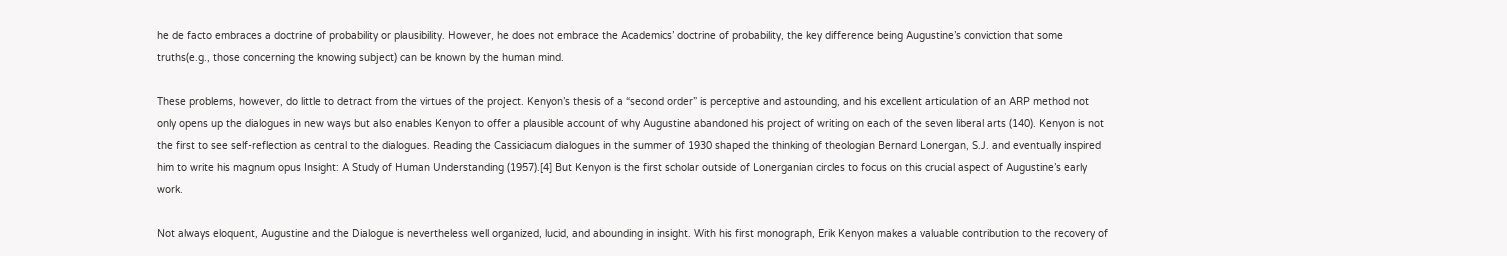he de facto embraces a doctrine of probability or plausibility. However, he does not embrace the Academics’ doctrine of probability, the key difference being Augustine’s conviction that some truths(e.g., those concerning the knowing subject) can be known by the human mind.

These problems, however, do little to detract from the virtues of the project. Kenyon’s thesis of a “second order” is perceptive and astounding, and his excellent articulation of an ARP method not only opens up the dialogues in new ways but also enables Kenyon to offer a plausible account of why Augustine abandoned his project of writing on each of the seven liberal arts (140). Kenyon is not the first to see self-reflection as central to the dialogues. Reading the Cassiciacum dialogues in the summer of 1930 shaped the thinking of theologian Bernard Lonergan, S.J. and eventually inspired him to write his magnum opus Insight: A Study of Human Understanding (1957).[4] But Kenyon is the first scholar outside of Lonerganian circles to focus on this crucial aspect of Augustine’s early work.

Not always eloquent, Augustine and the Dialogue is nevertheless well organized, lucid, and abounding in insight. With his first monograph, Erik Kenyon makes a valuable contribution to the recovery of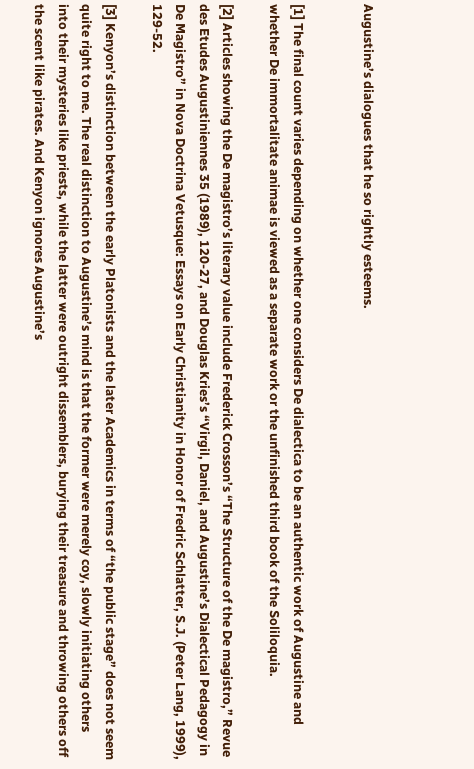Augustine’s dialogues that he so rightly esteems.


[1] The final count varies depending on whether one considers De dialectica to be an authentic work of Augustine and whether De immortalitate animae is viewed as a separate work or the unfinished third book of the Soliloquia.

[2] Articles showing the De magistro’s literary value include Frederick Crosson’s “The Structure of the De magistro,” Revue des Etudes Augustiniennes 35 (1989), 120-27, and Douglas Kries’s “Virgil, Daniel, and Augustine’s Dialectical Pedagogy in De Magistro” in Nova Doctrina Vetusque: Essays on Early Christianity in Honor of Fredric Schlatter, S.J. (Peter Lang, 1999), 129-52.

[3] Kenyon’s distinction between the early Platonists and the later Academics in terms of “the public stage” does not seem quite right to me. The real distinction to Augustine’s mind is that the former were merely coy, slowly initiating others into their mysteries like priests, while the latter were outright dissemblers, burying their treasure and throwing others off the scent like pirates. And Kenyon ignores Augustine’s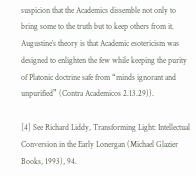suspicion that the Academics dissemble not only to bring some to the truth but to keep others from it. Augustine’s theory is that Academic esotericism was designed to enlighten the few while keeping the purity of Platonic doctrine safe from “minds ignorant and unpurified” (Contra Academicos 2.13.29)).

[4] See Richard Liddy, Transforming Light: Intellectual Conversion in the Early Lonergan (Michael Glazier Books, 1993), 94.